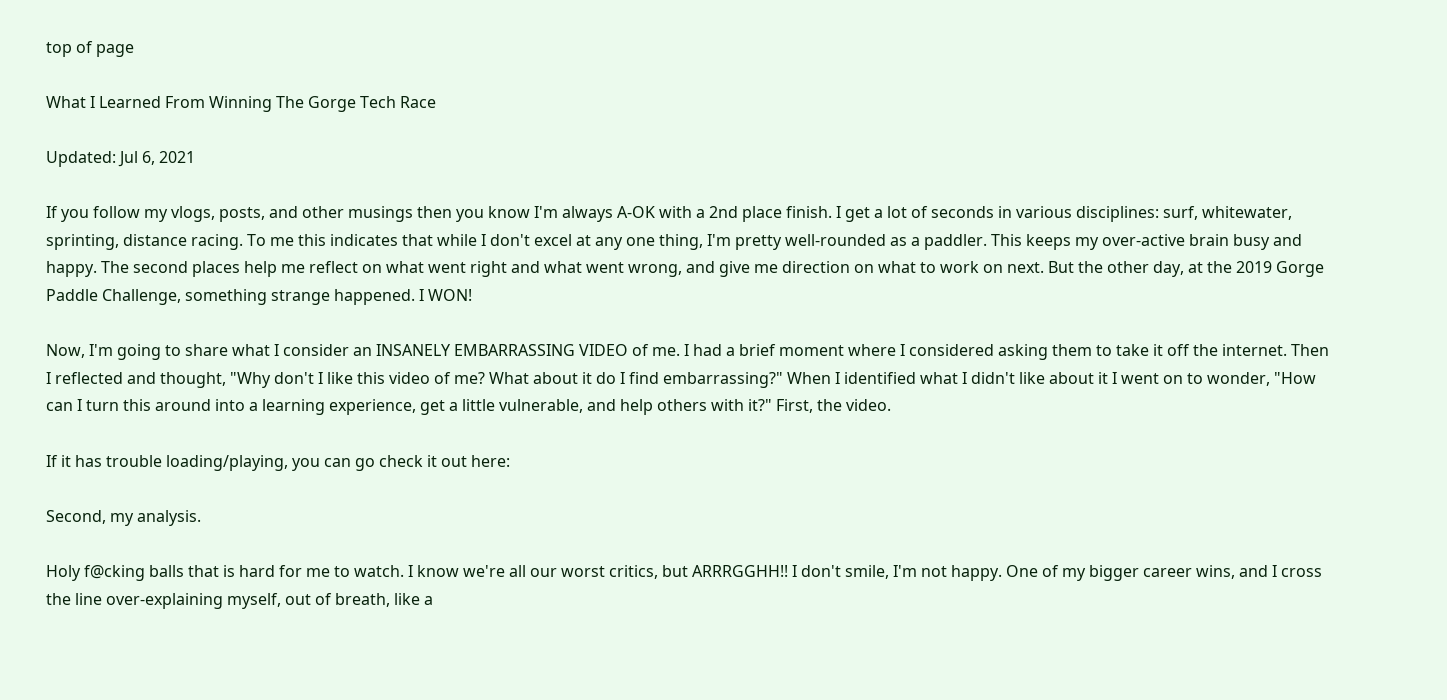top of page

What I Learned From Winning The Gorge Tech Race

Updated: Jul 6, 2021

If you follow my vlogs, posts, and other musings then you know I'm always A-OK with a 2nd place finish. I get a lot of seconds in various disciplines: surf, whitewater, sprinting, distance racing. To me this indicates that while I don't excel at any one thing, I'm pretty well-rounded as a paddler. This keeps my over-active brain busy and happy. The second places help me reflect on what went right and what went wrong, and give me direction on what to work on next. But the other day, at the 2019 Gorge Paddle Challenge, something strange happened. I WON!

Now, I'm going to share what I consider an INSANELY EMBARRASSING VIDEO of me. I had a brief moment where I considered asking them to take it off the internet. Then I reflected and thought, "Why don't I like this video of me? What about it do I find embarrassing?" When I identified what I didn't like about it I went on to wonder, "How can I turn this around into a learning experience, get a little vulnerable, and help others with it?" First, the video.

If it has trouble loading/playing, you can go check it out here:

Second, my analysis.

Holy f@cking balls that is hard for me to watch. I know we're all our worst critics, but ARRRGGHH!! I don't smile, I'm not happy. One of my bigger career wins, and I cross the line over-explaining myself, out of breath, like a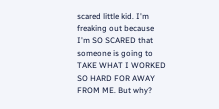scared little kid. I'm freaking out because I'm SO SCARED that someone is going to TAKE WHAT I WORKED SO HARD FOR AWAY FROM ME. But why?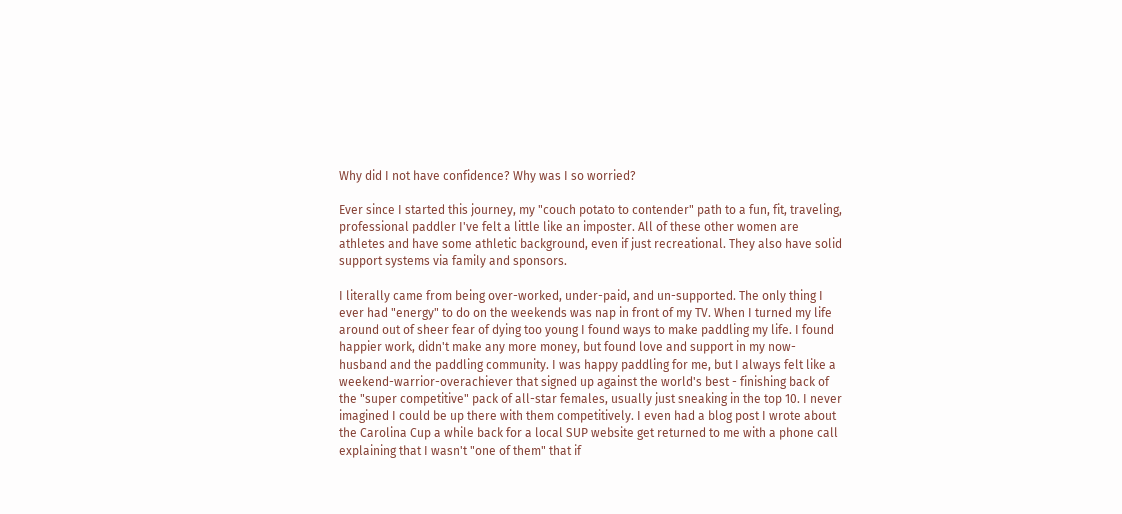Why did I not have confidence? Why was I so worried?

Ever since I started this journey, my "couch potato to contender" path to a fun, fit, traveling, professional paddler I've felt a little like an imposter. All of these other women are athletes and have some athletic background, even if just recreational. They also have solid support systems via family and sponsors.

I literally came from being over-worked, under-paid, and un-supported. The only thing I ever had "energy" to do on the weekends was nap in front of my TV. When I turned my life around out of sheer fear of dying too young I found ways to make paddling my life. I found happier work, didn't make any more money, but found love and support in my now-husband and the paddling community. I was happy paddling for me, but I always felt like a weekend-warrior-overachiever that signed up against the world's best - finishing back of the "super competitive" pack of all-star females, usually just sneaking in the top 10. I never imagined I could be up there with them competitively. I even had a blog post I wrote about the Carolina Cup a while back for a local SUP website get returned to me with a phone call explaining that I wasn't "one of them" that if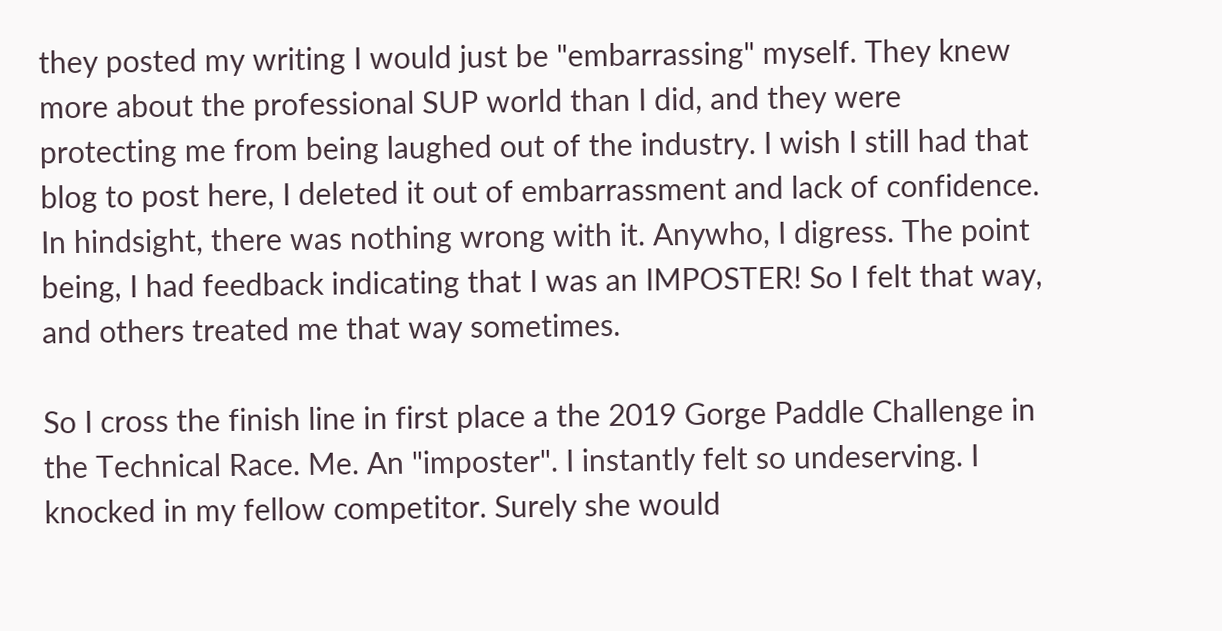they posted my writing I would just be "embarrassing" myself. They knew more about the professional SUP world than I did, and they were protecting me from being laughed out of the industry. I wish I still had that blog to post here, I deleted it out of embarrassment and lack of confidence. In hindsight, there was nothing wrong with it. Anywho, I digress. The point being, I had feedback indicating that I was an IMPOSTER! So I felt that way, and others treated me that way sometimes.

So I cross the finish line in first place a the 2019 Gorge Paddle Challenge in the Technical Race. Me. An "imposter". I instantly felt so undeserving. I knocked in my fellow competitor. Surely she would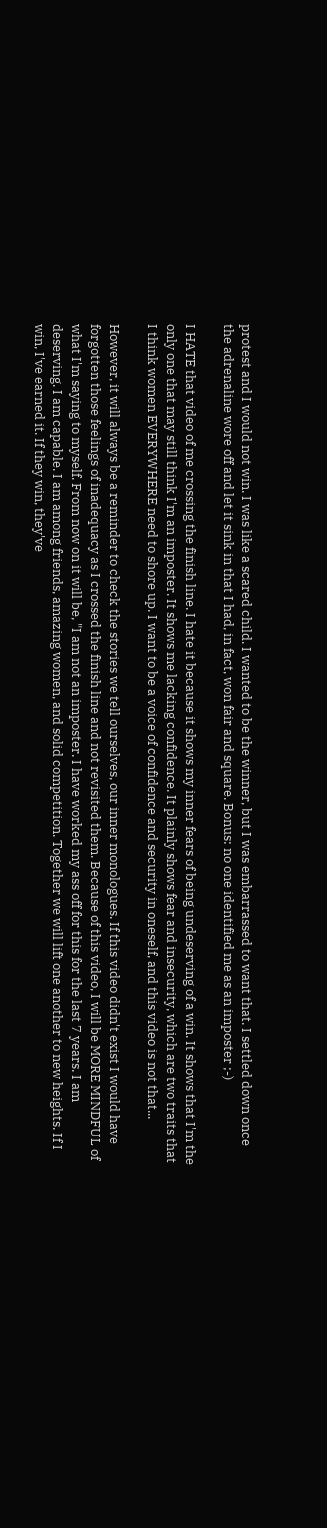protest and I would not win. I was like a scared child. I wanted to be the winner, but I was embarrassed to want that. I settled down once the adrenaline wore off and let it sink in that I had, in fact, won fair and square. Bonus: no one identified me as an imposter ;-)

I HATE that video of me crossing the finish line. I hate it because it shows my inner fears of being undeserving of a win. It shows that I'm the only one that may still think I'm an imposter. It shows me lacking confidence. It plainly shows fear and insecurity, which are two traits that I think women EVERYWHERE need to shore up. I want to be a voice of confidence and security in oneself, and this video is not that...

However, it will always be a reminder to check the stories we tell ourselves, our inner monologues. If this video didn't exist I would have forgotten those feelings of inadequacy as I crossed the finish line and not revisited them. Because of this video, I will be MORE MINDFUL of what I'm saying to myself. From now on it will be, "I am not an imposter. I have worked my ass off for this for the last 7 years. I am deserving. I am capable. I am among friends, amazing women, and solid competition. Together we will lift one another to new heights. If I win, I've earned it. If they win, they've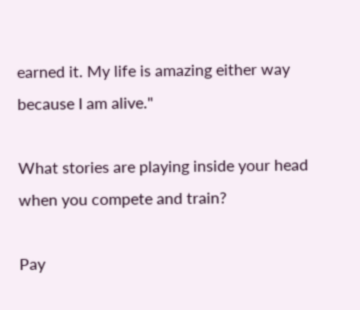earned it. My life is amazing either way because I am alive."

What stories are playing inside your head when you compete and train?

Pay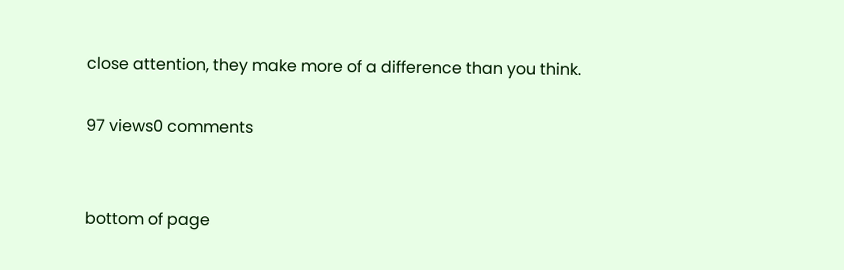close attention, they make more of a difference than you think.

97 views0 comments


bottom of page